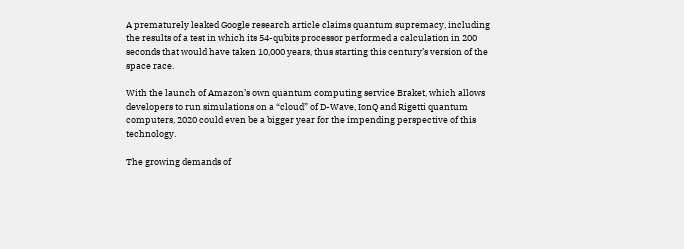A prematurely leaked Google research article claims quantum supremacy, including the results of a test in which its 54-qubits processor performed a calculation in 200 seconds that would have taken 10,000 years, thus starting this century’s version of the space race.

With the launch of Amazon’s own quantum computing service Braket, which allows developers to run simulations on a “cloud” of D-Wave, IonQ and Rigetti quantum computers, 2020 could even be a bigger year for the impending perspective of this technology.

The growing demands of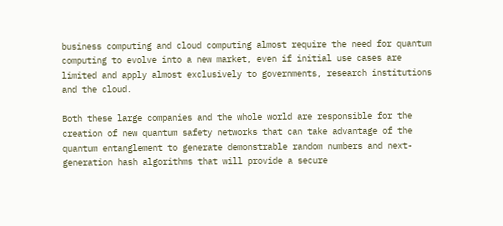business computing and cloud computing almost require the need for quantum computing to evolve into a new market, even if initial use cases are limited and apply almost exclusively to governments, research institutions and the cloud.

Both these large companies and the whole world are responsible for the creation of new quantum safety networks that can take advantage of the quantum entanglement to generate demonstrable random numbers and next-generation hash algorithms that will provide a secure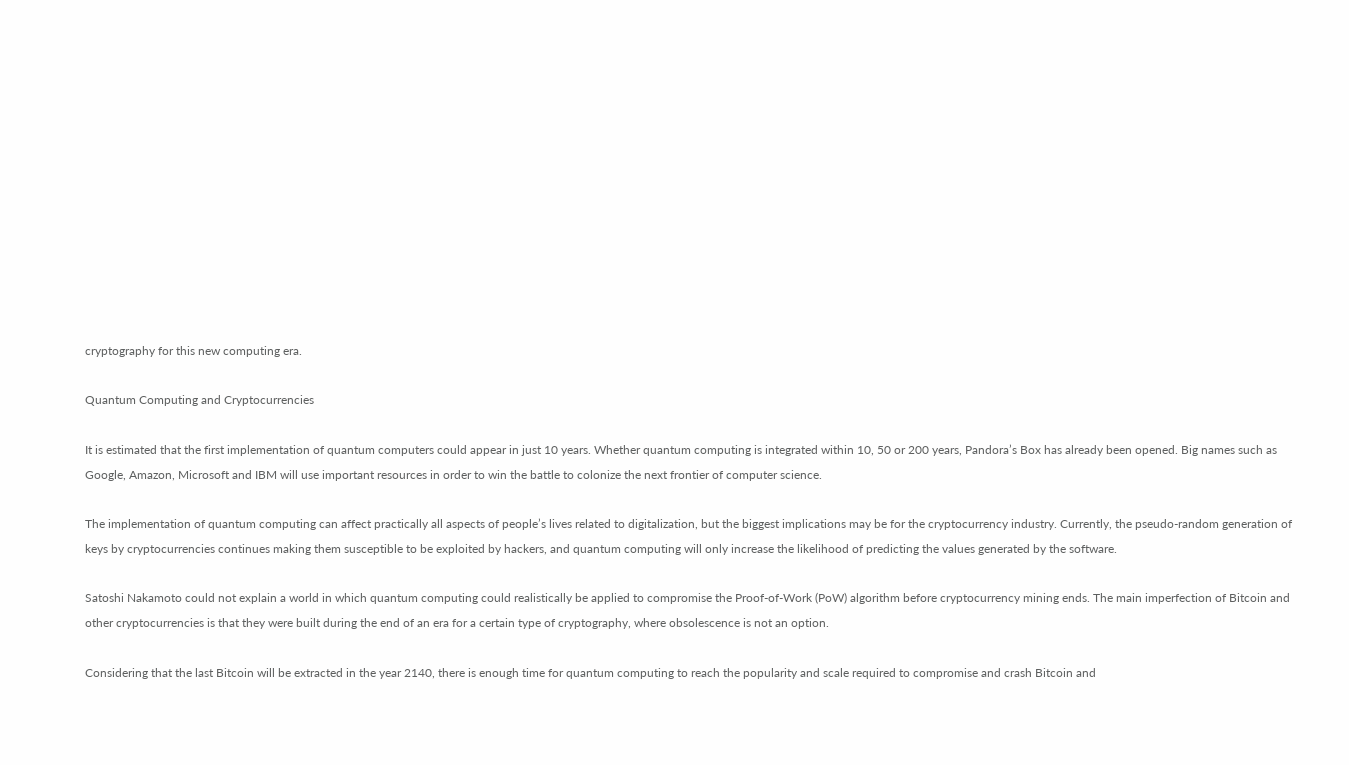cryptography for this new computing era.

Quantum Computing and Cryptocurrencies

It is estimated that the first implementation of quantum computers could appear in just 10 years. Whether quantum computing is integrated within 10, 50 or 200 years, Pandora’s Box has already been opened. Big names such as Google, Amazon, Microsoft and IBM will use important resources in order to win the battle to colonize the next frontier of computer science.

The implementation of quantum computing can affect practically all aspects of people’s lives related to digitalization, but the biggest implications may be for the cryptocurrency industry. Currently, the pseudo-random generation of keys by cryptocurrencies continues making them susceptible to be exploited by hackers, and quantum computing will only increase the likelihood of predicting the values generated by the software.

Satoshi Nakamoto could not explain a world in which quantum computing could realistically be applied to compromise the Proof-of-Work (PoW) algorithm before cryptocurrency mining ends. The main imperfection of Bitcoin and other cryptocurrencies is that they were built during the end of an era for a certain type of cryptography, where obsolescence is not an option.

Considering that the last Bitcoin will be extracted in the year 2140, there is enough time for quantum computing to reach the popularity and scale required to compromise and crash Bitcoin and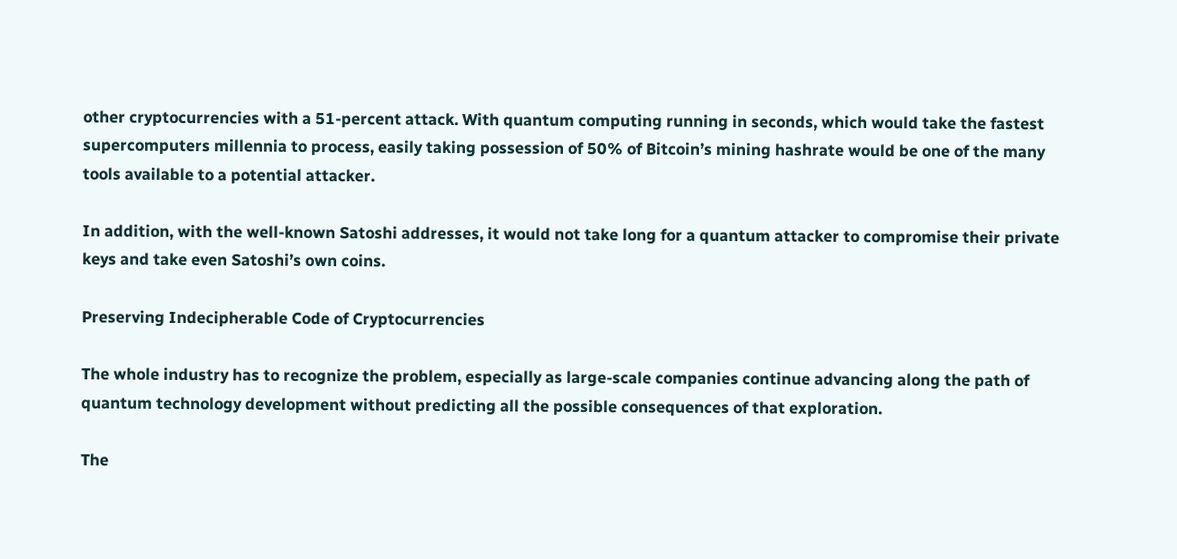other cryptocurrencies with a 51-percent attack. With quantum computing running in seconds, which would take the fastest supercomputers millennia to process, easily taking possession of 50% of Bitcoin’s mining hashrate would be one of the many tools available to a potential attacker.

In addition, with the well-known Satoshi addresses, it would not take long for a quantum attacker to compromise their private keys and take even Satoshi’s own coins.

Preserving Indecipherable Code of Cryptocurrencies

The whole industry has to recognize the problem, especially as large-scale companies continue advancing along the path of quantum technology development without predicting all the possible consequences of that exploration.

The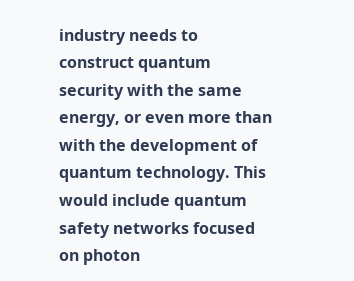industry needs to construct quantum security with the same energy, or even more than with the development of quantum technology. This would include quantum safety networks focused on photon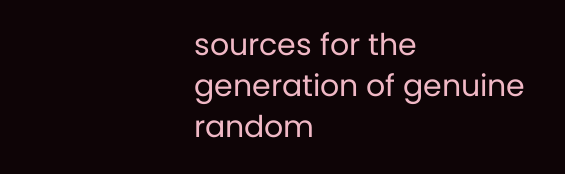sources for the generation of genuine random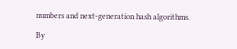numbers and next-generation hash algorithms.

By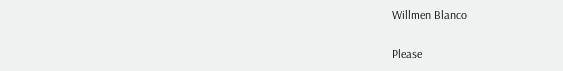Willmen Blanco


Please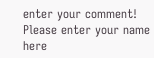enter your comment!
Please enter your name here